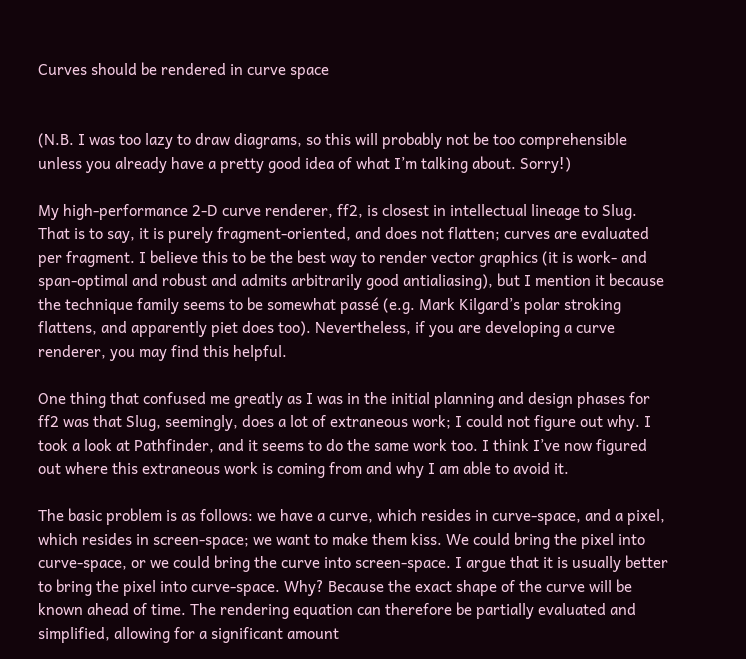Curves should be rendered in curve space


(N.B. I was too lazy to draw diagrams, so this will probably not be too comprehensible unless you already have a pretty good idea of what I’m talking about. Sorry!)

My high-performance 2-D curve renderer, ff2, is closest in intellectual lineage to Slug. That is to say, it is purely fragment-oriented, and does not flatten; curves are evaluated per fragment. I believe this to be the best way to render vector graphics (it is work- and span-optimal and robust and admits arbitrarily good antialiasing), but I mention it because the technique family seems to be somewhat passé (e.g. Mark Kilgard’s polar stroking flattens, and apparently piet does too). Nevertheless, if you are developing a curve renderer, you may find this helpful.

One thing that confused me greatly as I was in the initial planning and design phases for ff2 was that Slug, seemingly, does a lot of extraneous work; I could not figure out why. I took a look at Pathfinder, and it seems to do the same work too. I think I’ve now figured out where this extraneous work is coming from and why I am able to avoid it.

The basic problem is as follows: we have a curve, which resides in curve-space, and a pixel, which resides in screen-space; we want to make them kiss. We could bring the pixel into curve-space, or we could bring the curve into screen-space. I argue that it is usually better to bring the pixel into curve-space. Why? Because the exact shape of the curve will be known ahead of time. The rendering equation can therefore be partially evaluated and simplified, allowing for a significant amount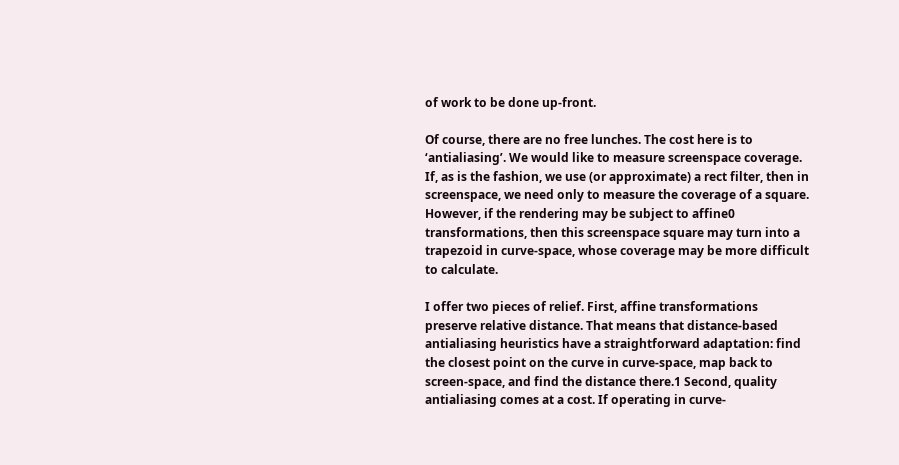of work to be done up-front.

Of course, there are no free lunches. The cost here is to ‘antialiasing’. We would like to measure screenspace coverage. If, as is the fashion, we use (or approximate) a rect filter, then in screenspace, we need only to measure the coverage of a square. However, if the rendering may be subject to affine0 transformations, then this screenspace square may turn into a trapezoid in curve-space, whose coverage may be more difficult to calculate.

I offer two pieces of relief. First, affine transformations preserve relative distance. That means that distance-based antialiasing heuristics have a straightforward adaptation: find the closest point on the curve in curve-space, map back to screen-space, and find the distance there.1 Second, quality antialiasing comes at a cost. If operating in curve-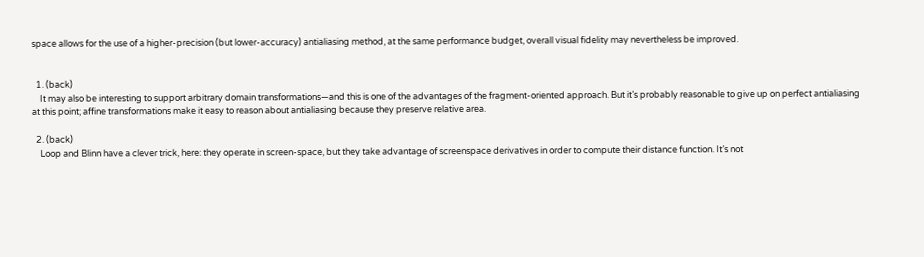space allows for the use of a higher-precision (but lower-accuracy) antialiasing method, at the same performance budget, overall visual fidelity may nevertheless be improved.


  1. (back)
    It may also be interesting to support arbitrary domain transformations—and this is one of the advantages of the fragment-oriented approach. But it’s probably reasonable to give up on perfect antialiasing at this point; affine transformations make it easy to reason about antialiasing because they preserve relative area.

  2. (back)
    Loop and Blinn have a clever trick, here: they operate in screen-space, but they take advantage of screenspace derivatives in order to compute their distance function. It’s not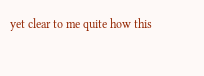yet clear to me quite how this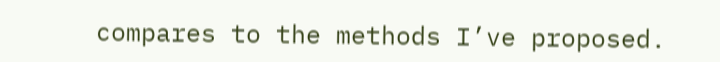compares to the methods I’ve proposed.